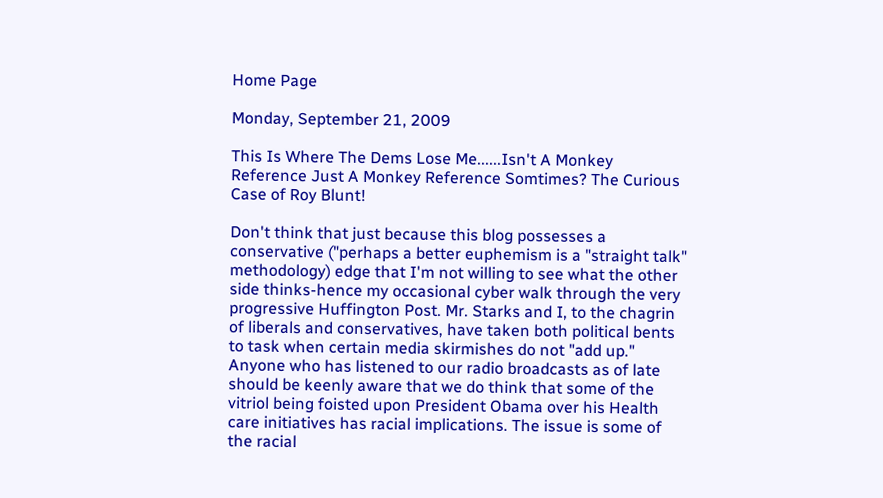Home Page

Monday, September 21, 2009

This Is Where The Dems Lose Me......Isn't A Monkey Reference Just A Monkey Reference Somtimes? The Curious Case of Roy Blunt!

Don't think that just because this blog possesses a conservative ("perhaps a better euphemism is a "straight talk" methodology) edge that I'm not willing to see what the other side thinks-hence my occasional cyber walk through the very progressive Huffington Post. Mr. Starks and I, to the chagrin of liberals and conservatives, have taken both political bents to task when certain media skirmishes do not "add up." Anyone who has listened to our radio broadcasts as of late should be keenly aware that we do think that some of the vitriol being foisted upon President Obama over his Health care initiatives has racial implications. The issue is some of the racial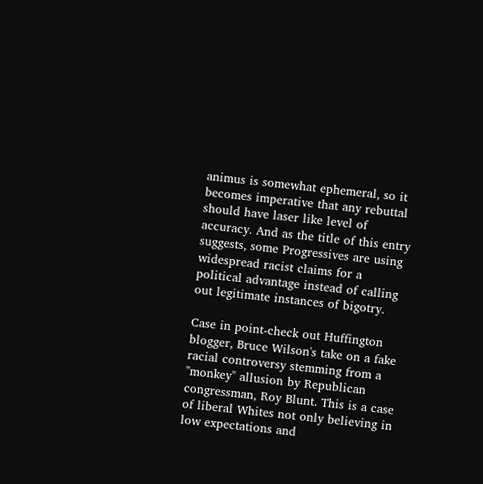animus is somewhat ephemeral, so it becomes imperative that any rebuttal should have laser like level of accuracy. And as the title of this entry suggests, some Progressives are using widespread racist claims for a political advantage instead of calling out legitimate instances of bigotry.

Case in point-check out Huffington blogger, Bruce Wilson's take on a fake racial controversy stemming from a "monkey" allusion by Republican congressman, Roy Blunt. This is a case of liberal Whites not only believing in low expectations and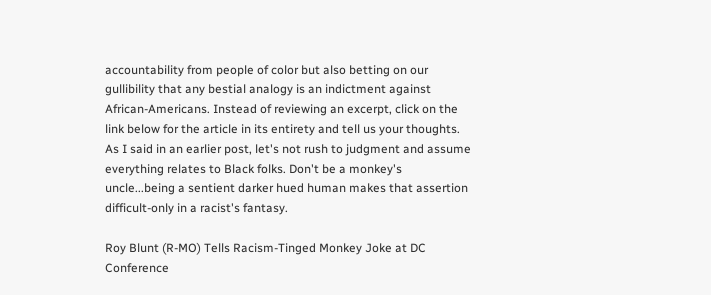accountability from people of color but also betting on our gullibility that any bestial analogy is an indictment against African-Americans. Instead of reviewing an excerpt, click on the link below for the article in its entirety and tell us your thoughts. As I said in an earlier post, let's not rush to judgment and assume everything relates to Black folks. Don't be a monkey's uncle...being a sentient darker hued human makes that assertion difficult-only in a racist's fantasy.

Roy Blunt (R-MO) Tells Racism-Tinged Monkey Joke at DC Conference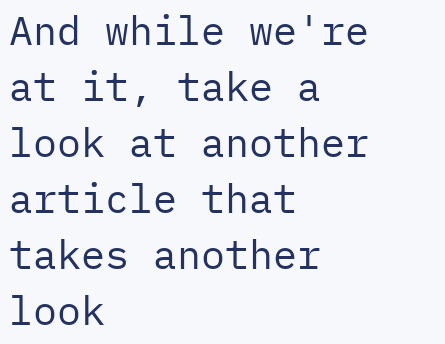And while we're at it, take a look at another article that takes another look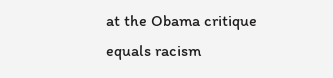at the Obama critique equals racism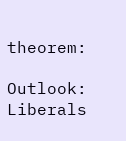theorem:

Outlook: Liberals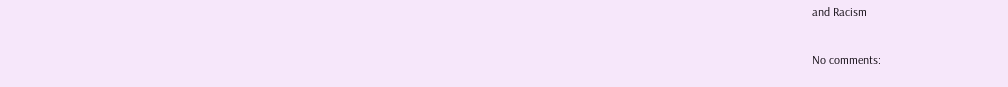and Racism

No comments: